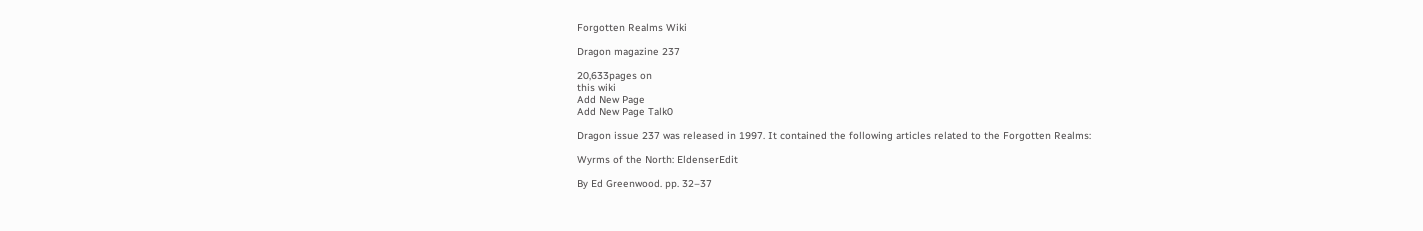Forgotten Realms Wiki

Dragon magazine 237

20,633pages on
this wiki
Add New Page
Add New Page Talk0

Dragon issue 237 was released in 1997. It contained the following articles related to the Forgotten Realms:

Wyrms of the North: EldenserEdit

By Ed Greenwood. pp. 32–37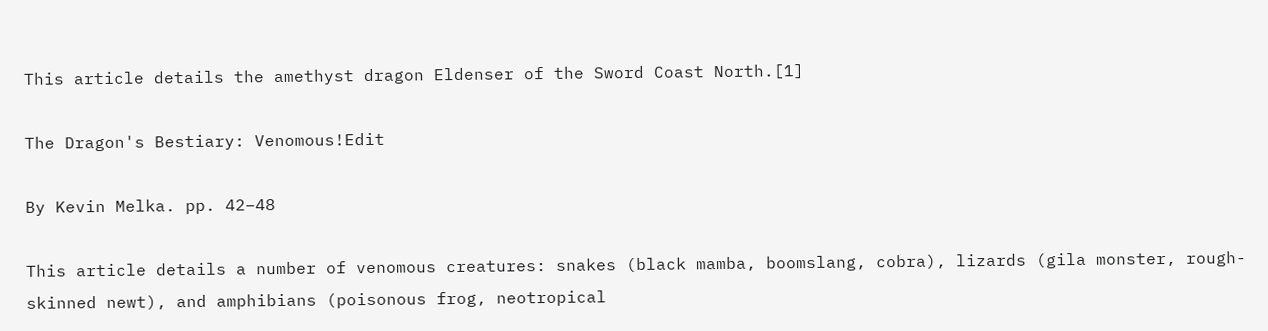This article details the amethyst dragon Eldenser of the Sword Coast North.[1]

The Dragon's Bestiary: Venomous!Edit

By Kevin Melka. pp. 42–48

This article details a number of venomous creatures: snakes (black mamba, boomslang, cobra), lizards (gila monster, rough-skinned newt), and amphibians (poisonous frog, neotropical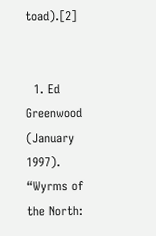toad).[2]


  1. Ed Greenwood (January 1997). “Wyrms of the North: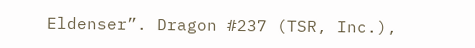Eldenser”. Dragon #237 (TSR, Inc.),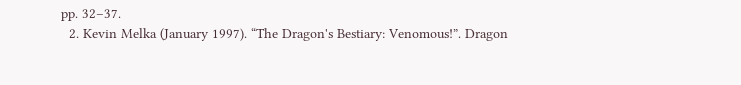pp. 32–37.
  2. Kevin Melka (January 1997). “The Dragon's Bestiary: Venomous!”. Dragon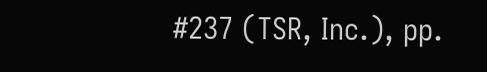#237 (TSR, Inc.), pp.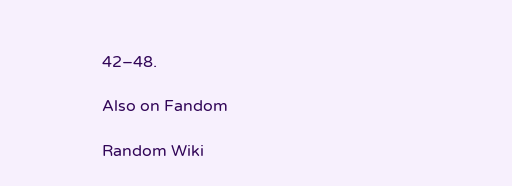42–48.

Also on Fandom

Random Wiki